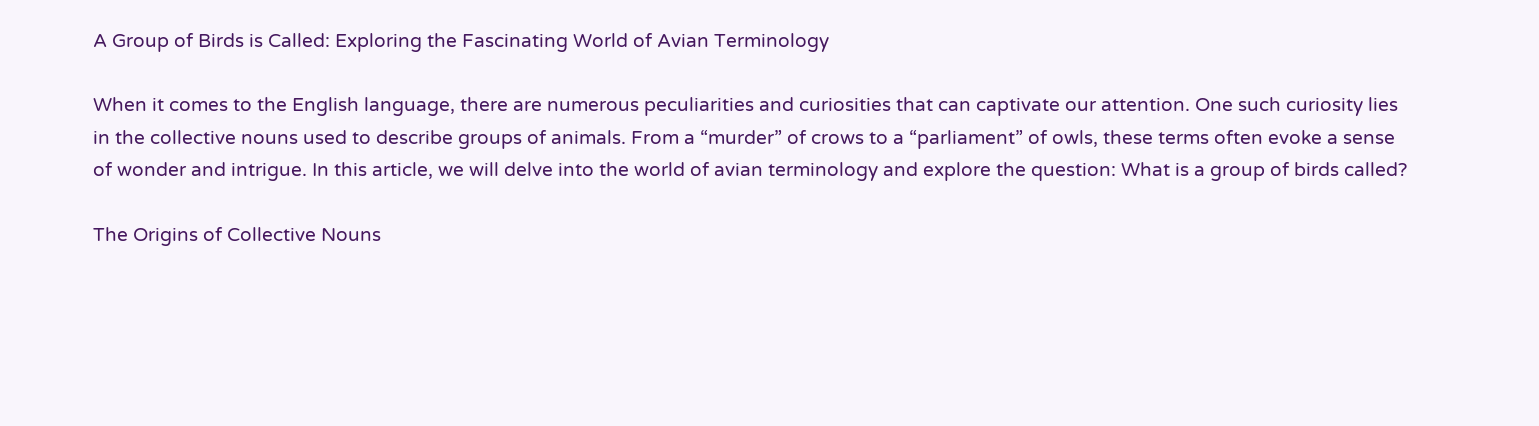A Group of Birds is Called: Exploring the Fascinating World of Avian Terminology

When it comes to the English language, there are numerous peculiarities and curiosities that can captivate our attention. One such curiosity lies in the collective nouns used to describe groups of animals. From a “murder” of crows to a “parliament” of owls, these terms often evoke a sense of wonder and intrigue. In this article, we will delve into the world of avian terminology and explore the question: What is a group of birds called?

The Origins of Collective Nouns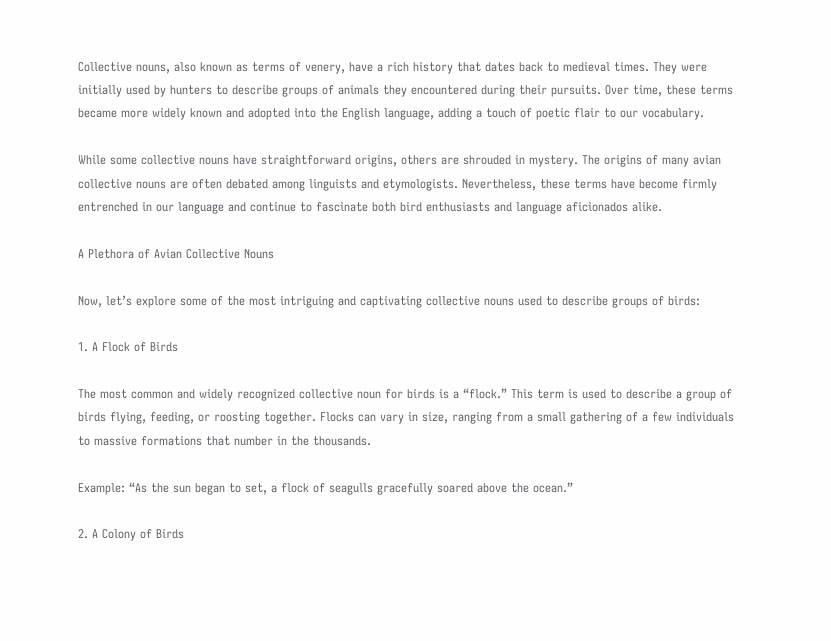Collective nouns, also known as terms of venery, have a rich history that dates back to medieval times. They were initially used by hunters to describe groups of animals they encountered during their pursuits. Over time, these terms became more widely known and adopted into the English language, adding a touch of poetic flair to our vocabulary.

While some collective nouns have straightforward origins, others are shrouded in mystery. The origins of many avian collective nouns are often debated among linguists and etymologists. Nevertheless, these terms have become firmly entrenched in our language and continue to fascinate both bird enthusiasts and language aficionados alike.

A Plethora of Avian Collective Nouns

Now, let’s explore some of the most intriguing and captivating collective nouns used to describe groups of birds:

1. A Flock of Birds

The most common and widely recognized collective noun for birds is a “flock.” This term is used to describe a group of birds flying, feeding, or roosting together. Flocks can vary in size, ranging from a small gathering of a few individuals to massive formations that number in the thousands.

Example: “As the sun began to set, a flock of seagulls gracefully soared above the ocean.”

2. A Colony of Birds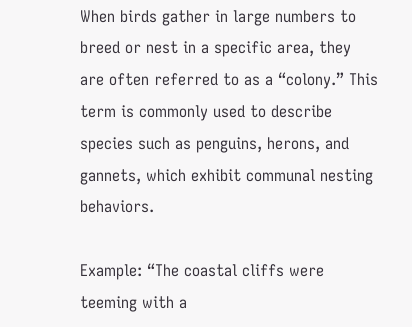When birds gather in large numbers to breed or nest in a specific area, they are often referred to as a “colony.” This term is commonly used to describe species such as penguins, herons, and gannets, which exhibit communal nesting behaviors.

Example: “The coastal cliffs were teeming with a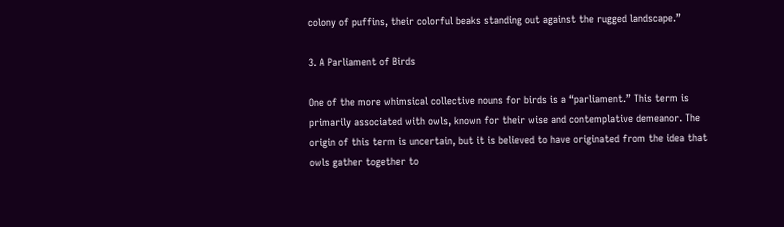colony of puffins, their colorful beaks standing out against the rugged landscape.”

3. A Parliament of Birds

One of the more whimsical collective nouns for birds is a “parliament.” This term is primarily associated with owls, known for their wise and contemplative demeanor. The origin of this term is uncertain, but it is believed to have originated from the idea that owls gather together to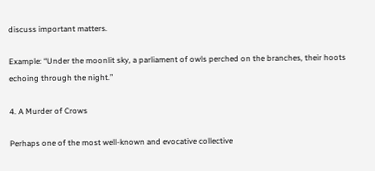discuss important matters.

Example: “Under the moonlit sky, a parliament of owls perched on the branches, their hoots echoing through the night.”

4. A Murder of Crows

Perhaps one of the most well-known and evocative collective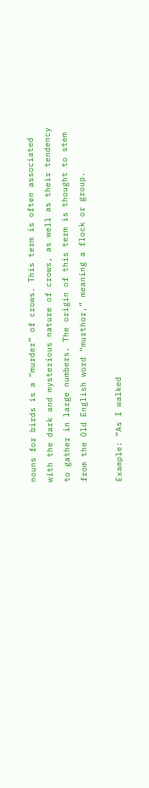nouns for birds is a “murder” of crows. This term is often associated with the dark and mysterious nature of crows, as well as their tendency to gather in large numbers. The origin of this term is thought to stem from the Old English word “murthor,” meaning a flock or group.

Example: “As I walked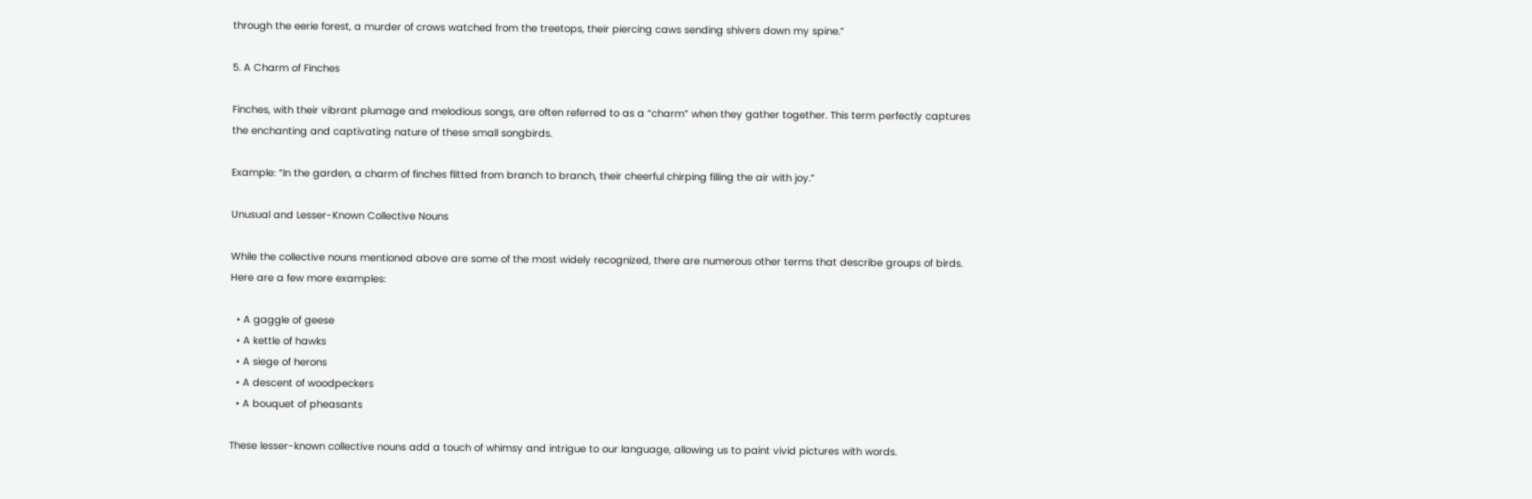through the eerie forest, a murder of crows watched from the treetops, their piercing caws sending shivers down my spine.”

5. A Charm of Finches

Finches, with their vibrant plumage and melodious songs, are often referred to as a “charm” when they gather together. This term perfectly captures the enchanting and captivating nature of these small songbirds.

Example: “In the garden, a charm of finches flitted from branch to branch, their cheerful chirping filling the air with joy.”

Unusual and Lesser-Known Collective Nouns

While the collective nouns mentioned above are some of the most widely recognized, there are numerous other terms that describe groups of birds. Here are a few more examples:

  • A gaggle of geese
  • A kettle of hawks
  • A siege of herons
  • A descent of woodpeckers
  • A bouquet of pheasants

These lesser-known collective nouns add a touch of whimsy and intrigue to our language, allowing us to paint vivid pictures with words.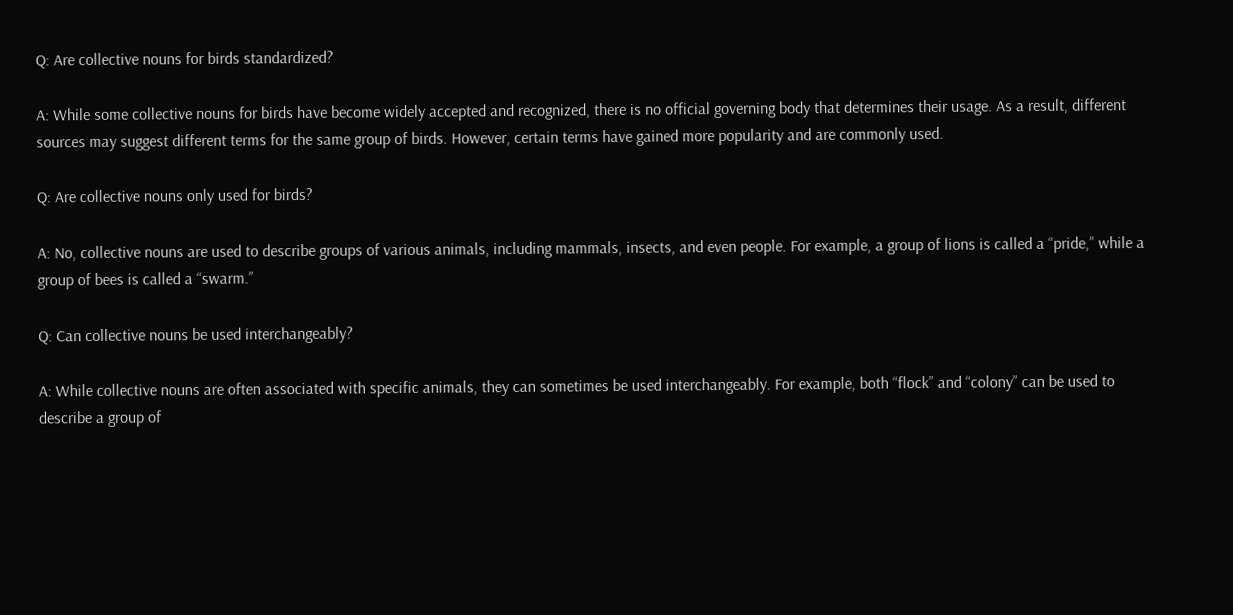Q: Are collective nouns for birds standardized?

A: While some collective nouns for birds have become widely accepted and recognized, there is no official governing body that determines their usage. As a result, different sources may suggest different terms for the same group of birds. However, certain terms have gained more popularity and are commonly used.

Q: Are collective nouns only used for birds?

A: No, collective nouns are used to describe groups of various animals, including mammals, insects, and even people. For example, a group of lions is called a “pride,” while a group of bees is called a “swarm.”

Q: Can collective nouns be used interchangeably?

A: While collective nouns are often associated with specific animals, they can sometimes be used interchangeably. For example, both “flock” and “colony” can be used to describe a group of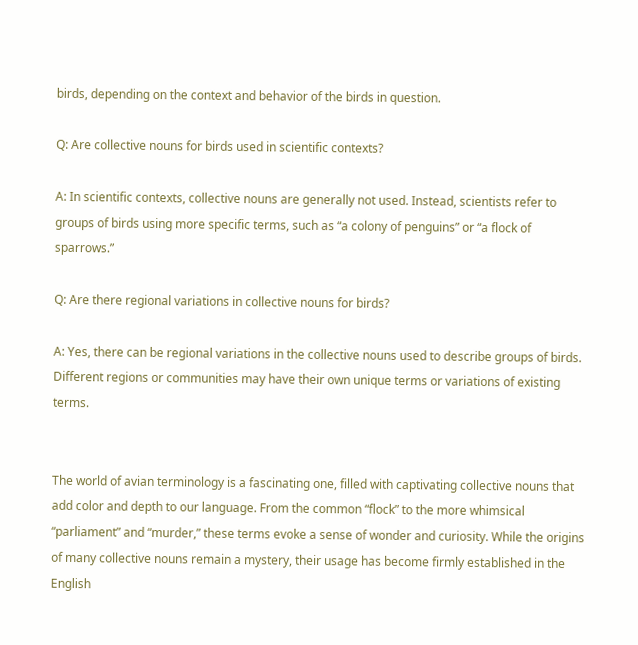birds, depending on the context and behavior of the birds in question.

Q: Are collective nouns for birds used in scientific contexts?

A: In scientific contexts, collective nouns are generally not used. Instead, scientists refer to groups of birds using more specific terms, such as “a colony of penguins” or “a flock of sparrows.”

Q: Are there regional variations in collective nouns for birds?

A: Yes, there can be regional variations in the collective nouns used to describe groups of birds. Different regions or communities may have their own unique terms or variations of existing terms.


The world of avian terminology is a fascinating one, filled with captivating collective nouns that add color and depth to our language. From the common “flock” to the more whimsical “parliament” and “murder,” these terms evoke a sense of wonder and curiosity. While the origins of many collective nouns remain a mystery, their usage has become firmly established in the English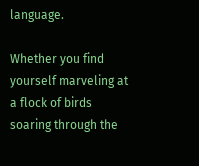language.

Whether you find yourself marveling at a flock of birds soaring through the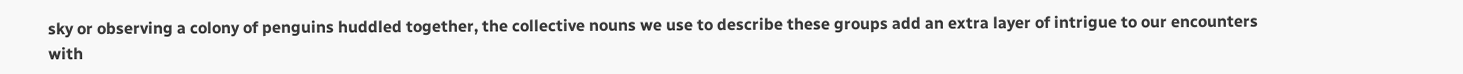sky or observing a colony of penguins huddled together, the collective nouns we use to describe these groups add an extra layer of intrigue to our encounters with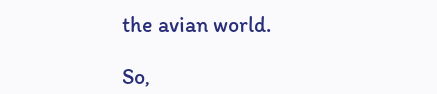the avian world.

So,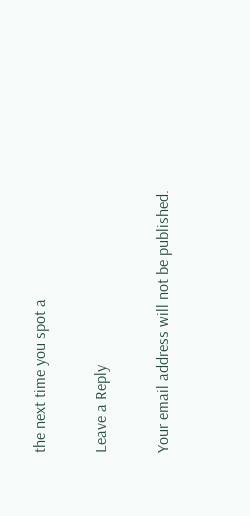the next time you spot a

Leave a Reply

Your email address will not be published.